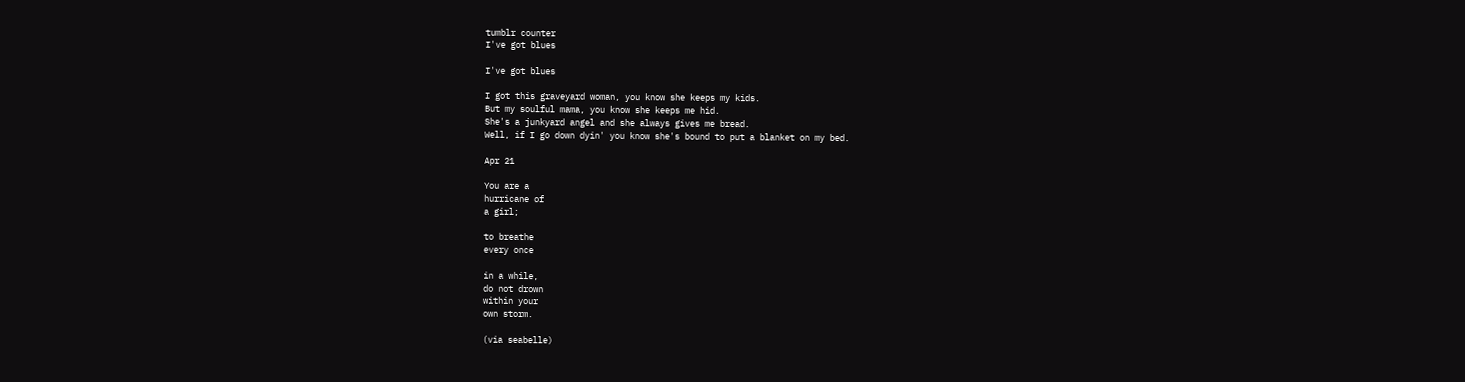tumblr counter
I've got blues

I've got blues

I got this graveyard woman, you know she keeps my kids.
But my soulful mama, you know she keeps me hid.
She's a junkyard angel and she always gives me bread.
Well, if I go down dyin' you know she's bound to put a blanket on my bed.

Apr 21

You are a
hurricane of
a girl;

to breathe
every once

in a while,
do not drown
within your
own storm.

(via seabelle)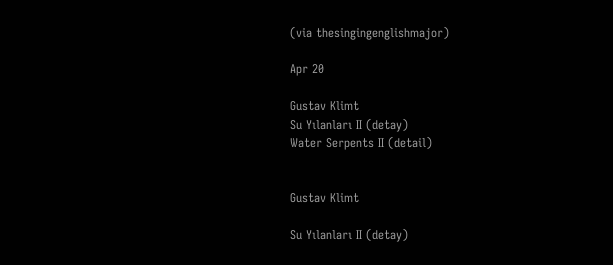(via thesingingenglishmajor)

Apr 20

Gustav Klimt
Su Yılanları II (detay)
Water Serpents II (detail)


Gustav Klimt

Su Yılanları II (detay)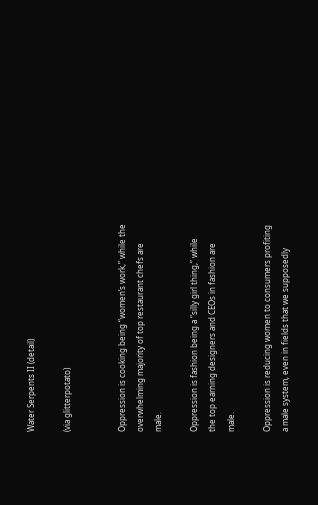Water Serpents II (detail)

(via glitterpotato)


Oppression is cooking being “women’s work,” while the overwhelming majority of top restaurant chefs are male.

Oppression is fashion being a “silly girl thing,” while the top earning designers and CEOs in fashion are male.

Oppression is reducing women to consumers profiting a male system, even in fields that we supposedly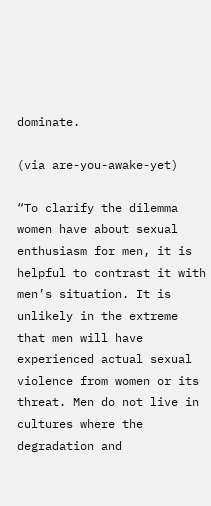dominate.

(via are-you-awake-yet)

“To clarify the dilemma women have about sexual enthusiasm for men, it is helpful to contrast it with men’s situation. It is unlikely in the extreme that men will have experienced actual sexual violence from women or its threat. Men do not live in cultures where the degradation and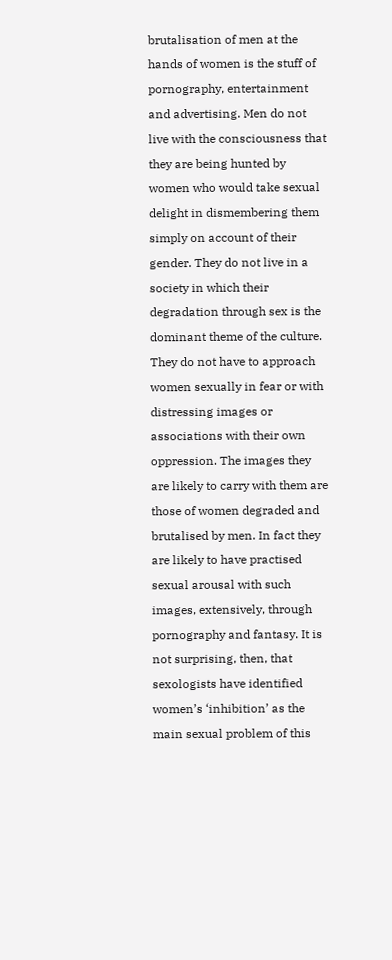brutalisation of men at the hands of women is the stuff of pornography, entertainment and advertising. Men do not live with the consciousness that they are being hunted by women who would take sexual delight in dismembering them simply on account of their gender. They do not live in a society in which their degradation through sex is the dominant theme of the culture. They do not have to approach women sexually in fear or with distressing images or associations with their own oppression. The images they are likely to carry with them are those of women degraded and brutalised by men. In fact they are likely to have practised sexual arousal with such images, extensively, through pornography and fantasy. It is not surprising, then, that sexologists have identified women’s ‘inhibition’ as the main sexual problem of this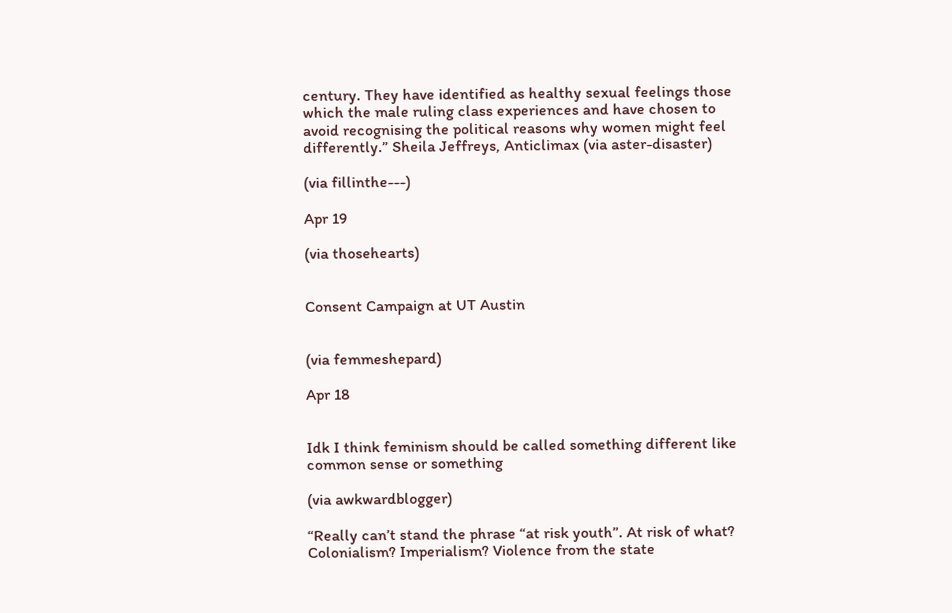century. They have identified as healthy sexual feelings those which the male ruling class experiences and have chosen to avoid recognising the political reasons why women might feel differently.” Sheila Jeffreys, Anticlimax (via aster-disaster)

(via fillinthe---)

Apr 19

(via thosehearts)


Consent Campaign at UT Austin


(via femmeshepard)

Apr 18


Idk I think feminism should be called something different like common sense or something

(via awkwardblogger)

“Really can’t stand the phrase “at risk youth”. At risk of what? Colonialism? Imperialism? Violence from the state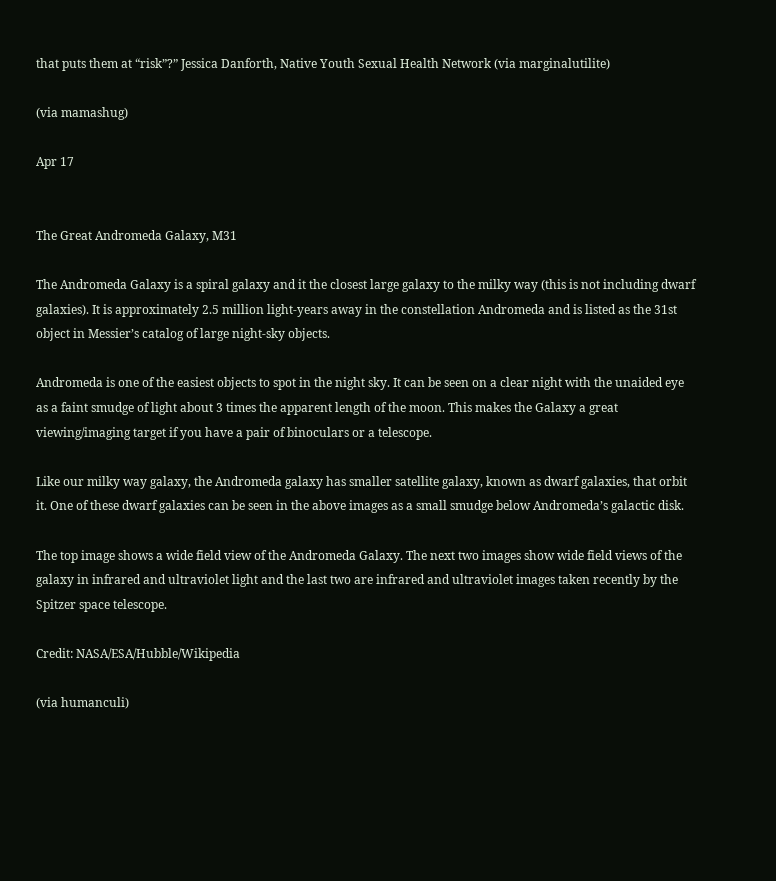that puts them at “risk”?” Jessica Danforth, Native Youth Sexual Health Network (via marginalutilite)

(via mamashug)

Apr 17


The Great Andromeda Galaxy, M31

The Andromeda Galaxy is a spiral galaxy and it the closest large galaxy to the milky way (this is not including dwarf galaxies). It is approximately 2.5 million light-years away in the constellation Andromeda and is listed as the 31st object in Messier’s catalog of large night-sky objects.

Andromeda is one of the easiest objects to spot in the night sky. It can be seen on a clear night with the unaided eye as a faint smudge of light about 3 times the apparent length of the moon. This makes the Galaxy a great viewing/imaging target if you have a pair of binoculars or a telescope.

Like our milky way galaxy, the Andromeda galaxy has smaller satellite galaxy, known as dwarf galaxies, that orbit it. One of these dwarf galaxies can be seen in the above images as a small smudge below Andromeda’s galactic disk.

The top image shows a wide field view of the Andromeda Galaxy. The next two images show wide field views of the galaxy in infrared and ultraviolet light and the last two are infrared and ultraviolet images taken recently by the Spitzer space telescope.

Credit: NASA/ESA/Hubble/Wikipedia

(via humanculi)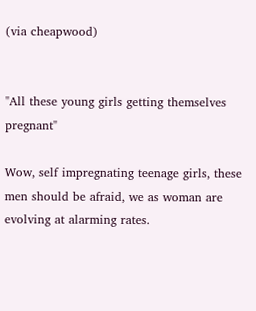(via cheapwood)


"All these young girls getting themselves pregnant"

Wow, self impregnating teenage girls, these men should be afraid, we as woman are evolving at alarming rates.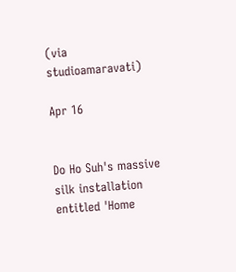(via studioamaravati)

Apr 16


Do Ho Suh's massive silk installation entitled 'Home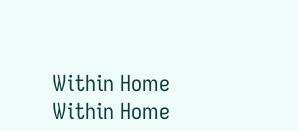Within Home Within Home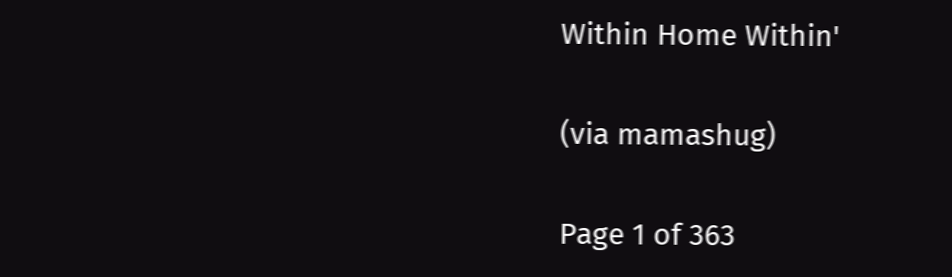Within Home Within'

(via mamashug)

Page 1 of 363